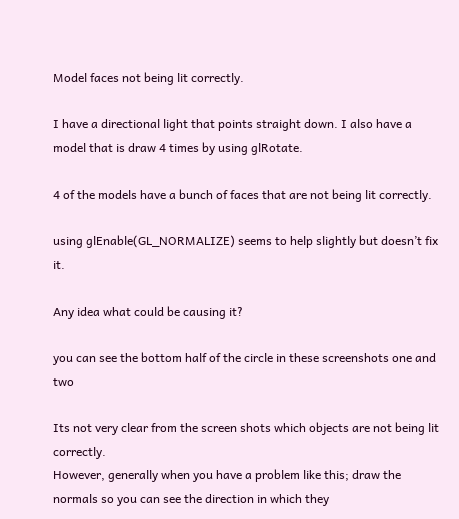Model faces not being lit correctly.

I have a directional light that points straight down. I also have a model that is draw 4 times by using glRotate.

4 of the models have a bunch of faces that are not being lit correctly.

using glEnable(GL_NORMALIZE) seems to help slightly but doesn’t fix it.

Any idea what could be causing it?

you can see the bottom half of the circle in these screenshots one and two

Its not very clear from the screen shots which objects are not being lit correctly.
However, generally when you have a problem like this; draw the normals so you can see the direction in which they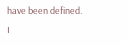have been defined.
I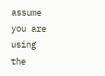assume you are using the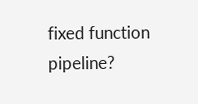fixed function pipeline?